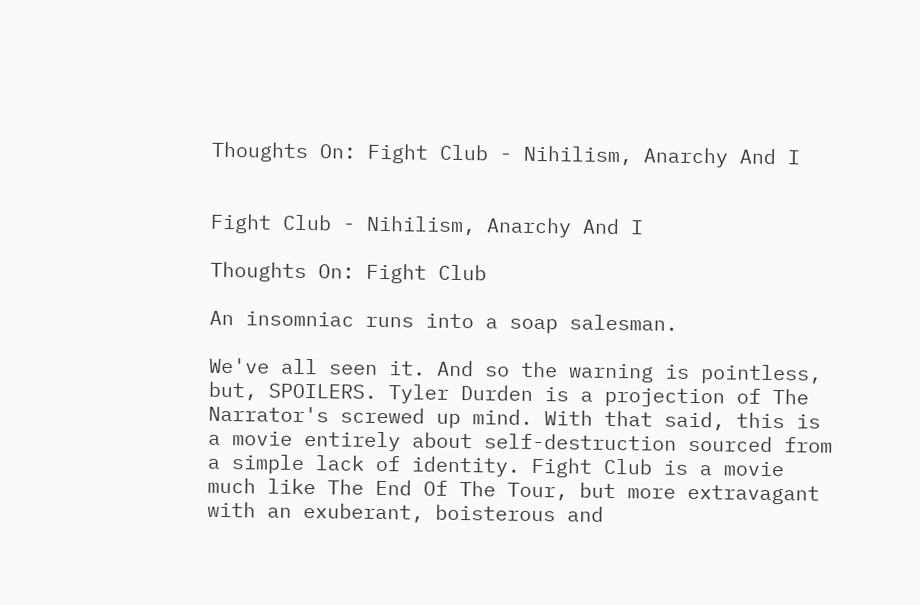Thoughts On: Fight Club - Nihilism, Anarchy And I


Fight Club - Nihilism, Anarchy And I

Thoughts On: Fight Club

An insomniac runs into a soap salesman.

We've all seen it. And so the warning is pointless, but, SPOILERS. Tyler Durden is a projection of The Narrator's screwed up mind. With that said, this is a movie entirely about self-destruction sourced from a simple lack of identity. Fight Club is a movie much like The End Of The Tour, but more extravagant with an exuberant, boisterous and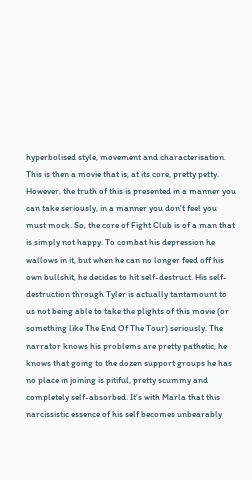hyperbolised style, movement and characterisation. This is then a movie that is, at its core, pretty petty. However, the truth of this is presented in a manner you can take seriously, in a manner you don't feel you must mock. So, the core of Fight Club is of a man that is simply not happy. To combat his depression he wallows in it, but when he can no longer feed off his own bullshit, he decides to hit self-destruct. His self-destruction through Tyler is actually tantamount to us not being able to take the plights of this movie (or something like The End Of The Tour) seriously. The narrator knows his problems are pretty pathetic, he knows that going to the dozen support groups he has no place in joining is pitiful, pretty scummy and completely self-absorbed. It's with Marla that this narcissistic essence of his self becomes unbearably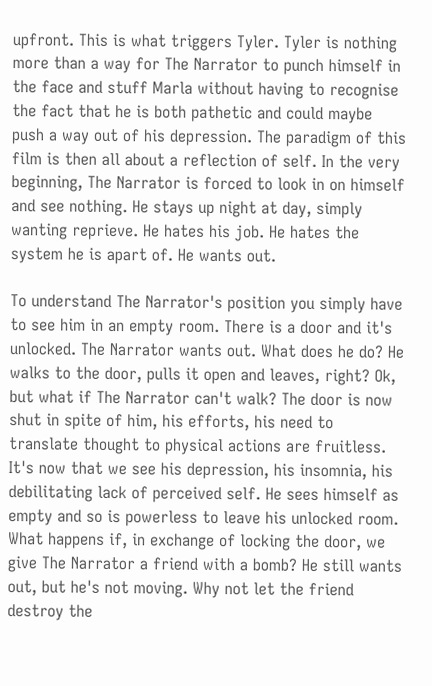upfront. This is what triggers Tyler. Tyler is nothing more than a way for The Narrator to punch himself in the face and stuff Marla without having to recognise the fact that he is both pathetic and could maybe push a way out of his depression. The paradigm of this film is then all about a reflection of self. In the very beginning, The Narrator is forced to look in on himself and see nothing. He stays up night at day, simply wanting reprieve. He hates his job. He hates the system he is apart of. He wants out.

To understand The Narrator's position you simply have to see him in an empty room. There is a door and it's unlocked. The Narrator wants out. What does he do? He walks to the door, pulls it open and leaves, right? Ok, but what if The Narrator can't walk? The door is now shut in spite of him, his efforts, his need to translate thought to physical actions are fruitless. It's now that we see his depression, his insomnia, his debilitating lack of perceived self. He sees himself as empty and so is powerless to leave his unlocked room. What happens if, in exchange of locking the door, we give The Narrator a friend with a bomb? He still wants out, but he's not moving. Why not let the friend destroy the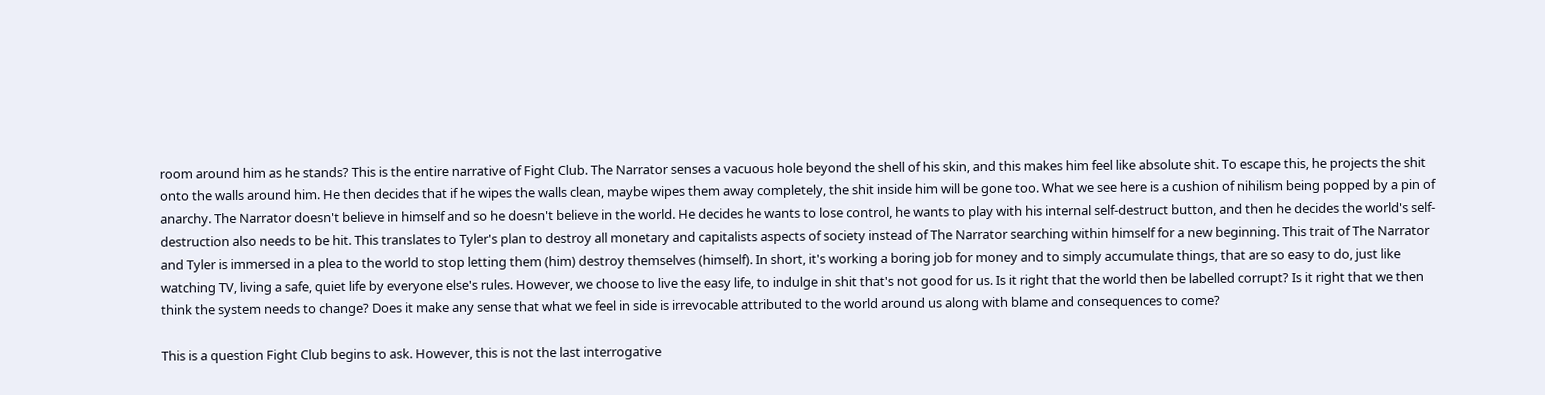room around him as he stands? This is the entire narrative of Fight Club. The Narrator senses a vacuous hole beyond the shell of his skin, and this makes him feel like absolute shit. To escape this, he projects the shit onto the walls around him. He then decides that if he wipes the walls clean, maybe wipes them away completely, the shit inside him will be gone too. What we see here is a cushion of nihilism being popped by a pin of anarchy. The Narrator doesn't believe in himself and so he doesn't believe in the world. He decides he wants to lose control, he wants to play with his internal self-destruct button, and then he decides the world's self-destruction also needs to be hit. This translates to Tyler's plan to destroy all monetary and capitalists aspects of society instead of The Narrator searching within himself for a new beginning. This trait of The Narrator and Tyler is immersed in a plea to the world to stop letting them (him) destroy themselves (himself). In short, it's working a boring job for money and to simply accumulate things, that are so easy to do, just like watching TV, living a safe, quiet life by everyone else's rules. However, we choose to live the easy life, to indulge in shit that's not good for us. Is it right that the world then be labelled corrupt? Is it right that we then think the system needs to change? Does it make any sense that what we feel in side is irrevocable attributed to the world around us along with blame and consequences to come?

This is a question Fight Club begins to ask. However, this is not the last interrogative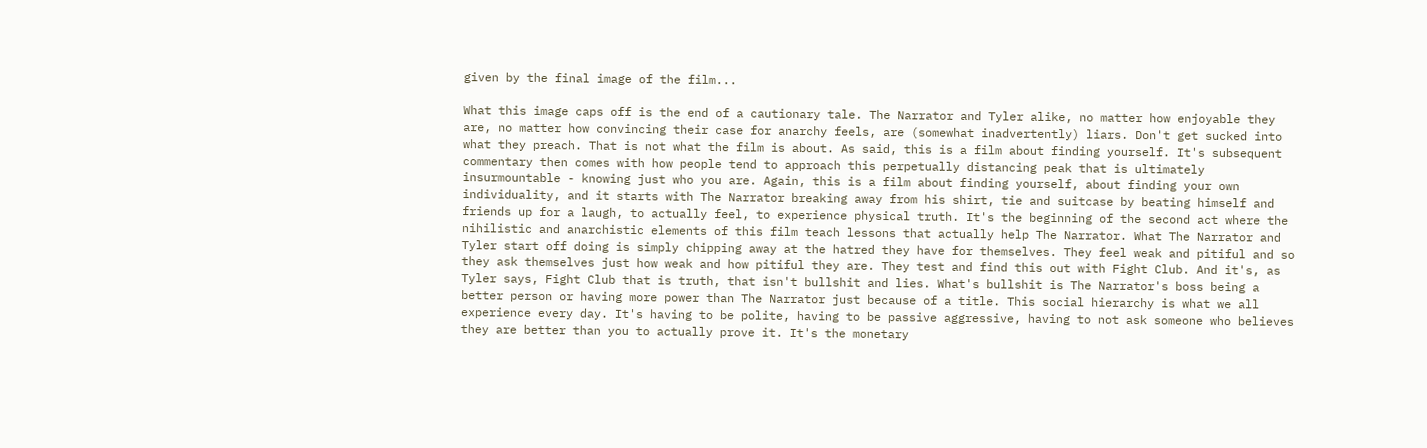given by the final image of the film...

What this image caps off is the end of a cautionary tale. The Narrator and Tyler alike, no matter how enjoyable they are, no matter how convincing their case for anarchy feels, are (somewhat inadvertently) liars. Don't get sucked into what they preach. That is not what the film is about. As said, this is a film about finding yourself. It's subsequent commentary then comes with how people tend to approach this perpetually distancing peak that is ultimately insurmountable - knowing just who you are. Again, this is a film about finding yourself, about finding your own individuality, and it starts with The Narrator breaking away from his shirt, tie and suitcase by beating himself and friends up for a laugh, to actually feel, to experience physical truth. It's the beginning of the second act where the nihilistic and anarchistic elements of this film teach lessons that actually help The Narrator. What The Narrator and Tyler start off doing is simply chipping away at the hatred they have for themselves. They feel weak and pitiful and so they ask themselves just how weak and how pitiful they are. They test and find this out with Fight Club. And it's, as Tyler says, Fight Club that is truth, that isn't bullshit and lies. What's bullshit is The Narrator's boss being a better person or having more power than The Narrator just because of a title. This social hierarchy is what we all experience every day. It's having to be polite, having to be passive aggressive, having to not ask someone who believes they are better than you to actually prove it. It's the monetary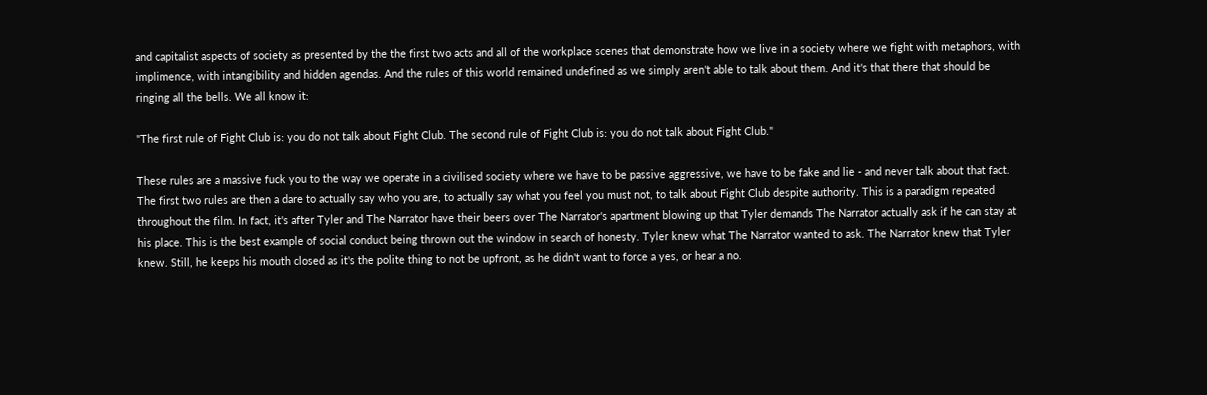and capitalist aspects of society as presented by the the first two acts and all of the workplace scenes that demonstrate how we live in a society where we fight with metaphors, with implimence, with intangibility and hidden agendas. And the rules of this world remained undefined as we simply aren't able to talk about them. And it's that there that should be ringing all the bells. We all know it:

"The first rule of Fight Club is: you do not talk about Fight Club. The second rule of Fight Club is: you do not talk about Fight Club."

These rules are a massive fuck you to the way we operate in a civilised society where we have to be passive aggressive, we have to be fake and lie - and never talk about that fact. The first two rules are then a dare to actually say who you are, to actually say what you feel you must not, to talk about Fight Club despite authority. This is a paradigm repeated throughout the film. In fact, it's after Tyler and The Narrator have their beers over The Narrator's apartment blowing up that Tyler demands The Narrator actually ask if he can stay at his place. This is the best example of social conduct being thrown out the window in search of honesty. Tyler knew what The Narrator wanted to ask. The Narrator knew that Tyler knew. Still, he keeps his mouth closed as it's the polite thing to not be upfront, as he didn't want to force a yes, or hear a no.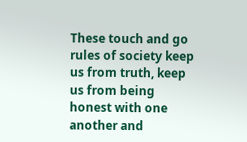These touch and go rules of society keep us from truth, keep us from being honest with one another and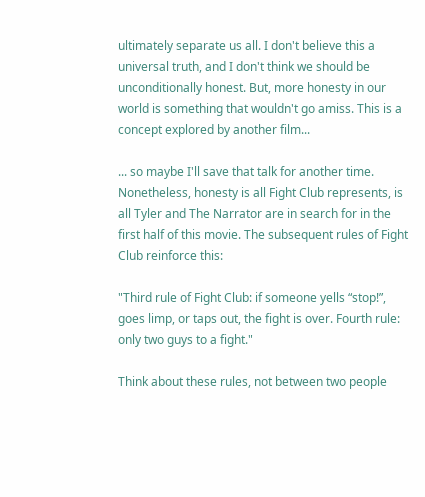ultimately separate us all. I don't believe this a universal truth, and I don't think we should be unconditionally honest. But, more honesty in our world is something that wouldn't go amiss. This is a concept explored by another film...

... so maybe I'll save that talk for another time. Nonetheless, honesty is all Fight Club represents, is all Tyler and The Narrator are in search for in the first half of this movie. The subsequent rules of Fight Club reinforce this:

"Third rule of Fight Club: if someone yells “stop!”, goes limp, or taps out, the fight is over. Fourth rule: only two guys to a fight."

Think about these rules, not between two people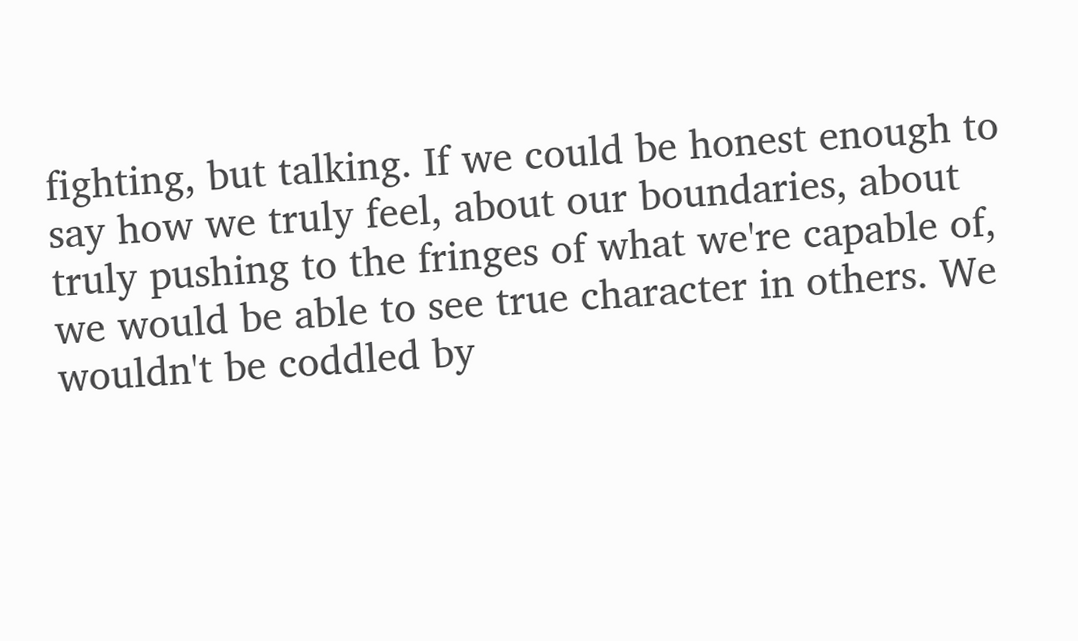fighting, but talking. If we could be honest enough to say how we truly feel, about our boundaries, about truly pushing to the fringes of what we're capable of, we would be able to see true character in others. We wouldn't be coddled by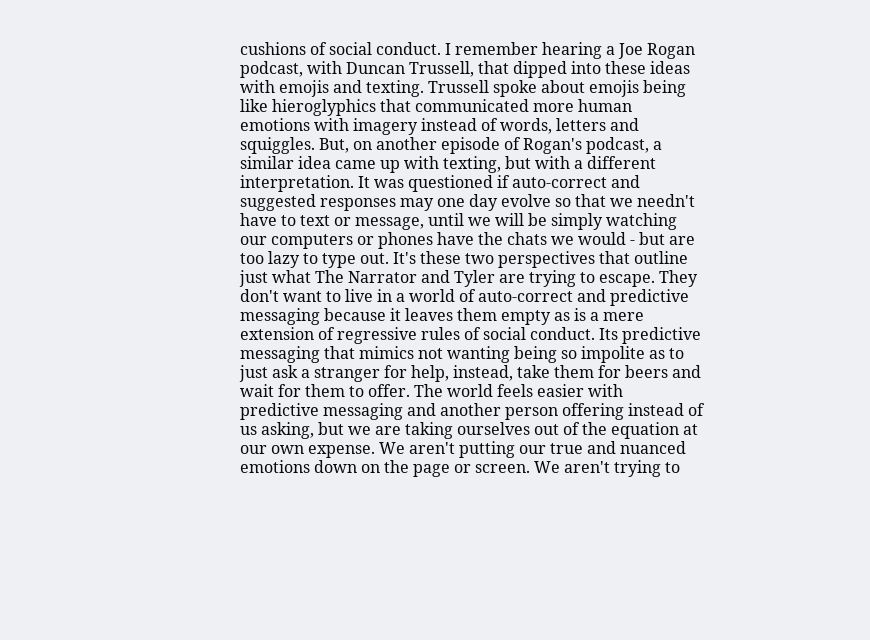cushions of social conduct. I remember hearing a Joe Rogan podcast, with Duncan Trussell, that dipped into these ideas with emojis and texting. Trussell spoke about emojis being like hieroglyphics that communicated more human emotions with imagery instead of words, letters and squiggles. But, on another episode of Rogan's podcast, a similar idea came up with texting, but with a different interpretation. It was questioned if auto-correct and suggested responses may one day evolve so that we needn't have to text or message, until we will be simply watching our computers or phones have the chats we would - but are too lazy to type out. It's these two perspectives that outline just what The Narrator and Tyler are trying to escape. They don't want to live in a world of auto-correct and predictive messaging because it leaves them empty as is a mere extension of regressive rules of social conduct. Its predictive messaging that mimics not wanting being so impolite as to just ask a stranger for help, instead, take them for beers and wait for them to offer. The world feels easier with predictive messaging and another person offering instead of us asking, but we are taking ourselves out of the equation at our own expense. We aren't putting our true and nuanced emotions down on the page or screen. We aren't trying to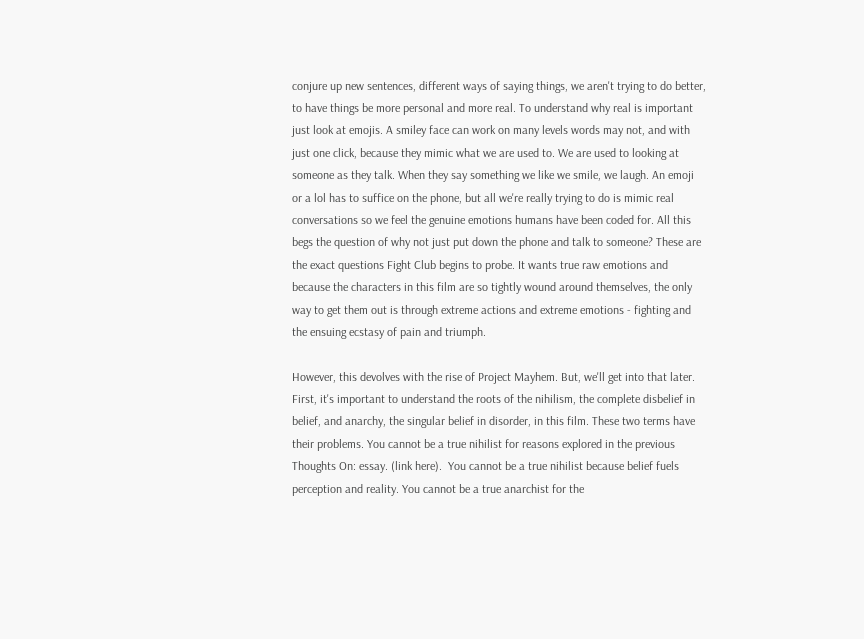conjure up new sentences, different ways of saying things, we aren't trying to do better, to have things be more personal and more real. To understand why real is important just look at emojis. A smiley face can work on many levels words may not, and with just one click, because they mimic what we are used to. We are used to looking at someone as they talk. When they say something we like we smile, we laugh. An emoji or a lol has to suffice on the phone, but all we're really trying to do is mimic real conversations so we feel the genuine emotions humans have been coded for. All this begs the question of why not just put down the phone and talk to someone? These are the exact questions Fight Club begins to probe. It wants true raw emotions and because the characters in this film are so tightly wound around themselves, the only way to get them out is through extreme actions and extreme emotions - fighting and the ensuing ecstasy of pain and triumph.

However, this devolves with the rise of Project Mayhem. But, we'll get into that later. First, it's important to understand the roots of the nihilism, the complete disbelief in belief, and anarchy, the singular belief in disorder, in this film. These two terms have their problems. You cannot be a true nihilist for reasons explored in the previous Thoughts On: essay. (link here).  You cannot be a true nihilist because belief fuels perception and reality. You cannot be a true anarchist for the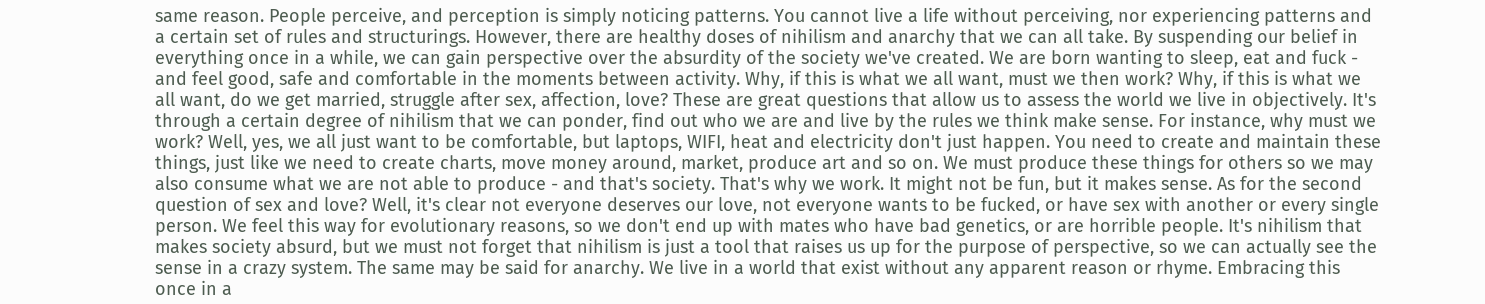same reason. People perceive, and perception is simply noticing patterns. You cannot live a life without perceiving, nor experiencing patterns and a certain set of rules and structurings. However, there are healthy doses of nihilism and anarchy that we can all take. By suspending our belief in everything once in a while, we can gain perspective over the absurdity of the society we've created. We are born wanting to sleep, eat and fuck - and feel good, safe and comfortable in the moments between activity. Why, if this is what we all want, must we then work? Why, if this is what we all want, do we get married, struggle after sex, affection, love? These are great questions that allow us to assess the world we live in objectively. It's through a certain degree of nihilism that we can ponder, find out who we are and live by the rules we think make sense. For instance, why must we work? Well, yes, we all just want to be comfortable, but laptops, WIFI, heat and electricity don't just happen. You need to create and maintain these things, just like we need to create charts, move money around, market, produce art and so on. We must produce these things for others so we may also consume what we are not able to produce - and that's society. That's why we work. It might not be fun, but it makes sense. As for the second question of sex and love? Well, it's clear not everyone deserves our love, not everyone wants to be fucked, or have sex with another or every single person. We feel this way for evolutionary reasons, so we don't end up with mates who have bad genetics, or are horrible people. It's nihilism that makes society absurd, but we must not forget that nihilism is just a tool that raises us up for the purpose of perspective, so we can actually see the sense in a crazy system. The same may be said for anarchy. We live in a world that exist without any apparent reason or rhyme. Embracing this once in a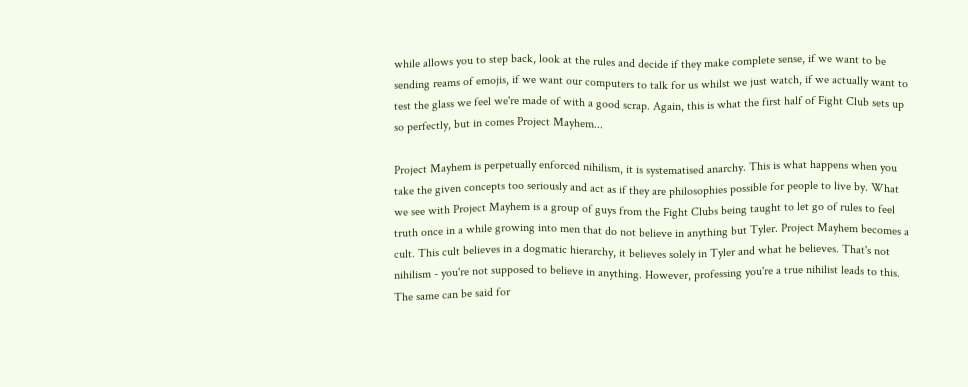while allows you to step back, look at the rules and decide if they make complete sense, if we want to be sending reams of emojis, if we want our computers to talk for us whilst we just watch, if we actually want to test the glass we feel we're made of with a good scrap. Again, this is what the first half of Fight Club sets up so perfectly, but in comes Project Mayhem...

Project Mayhem is perpetually enforced nihilism, it is systematised anarchy. This is what happens when you take the given concepts too seriously and act as if they are philosophies possible for people to live by. What we see with Project Mayhem is a group of guys from the Fight Clubs being taught to let go of rules to feel truth once in a while growing into men that do not believe in anything but Tyler. Project Mayhem becomes a cult. This cult believes in a dogmatic hierarchy, it believes solely in Tyler and what he believes. That's not nihilism - you're not supposed to believe in anything. However, professing you're a true nihilist leads to this. The same can be said for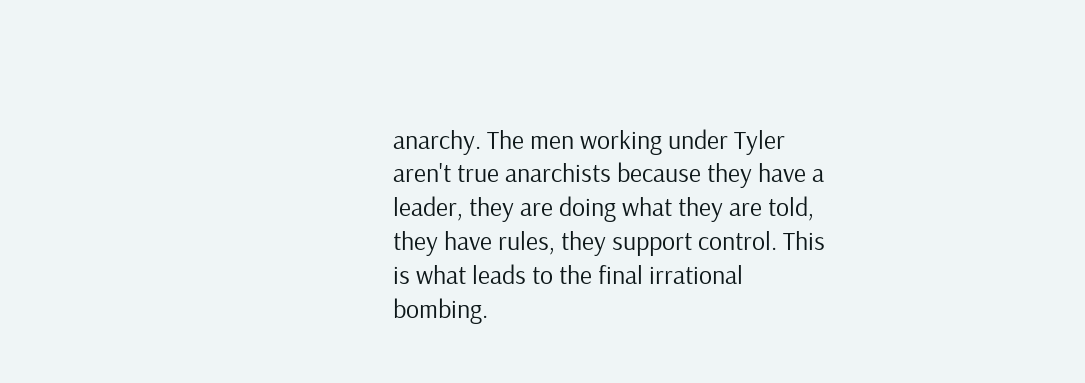anarchy. The men working under Tyler aren't true anarchists because they have a leader, they are doing what they are told, they have rules, they support control. This is what leads to the final irrational bombing.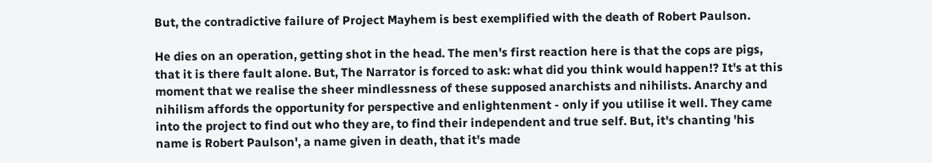But, the contradictive failure of Project Mayhem is best exemplified with the death of Robert Paulson.

He dies on an operation, getting shot in the head. The men's first reaction here is that the cops are pigs, that it is there fault alone. But, The Narrator is forced to ask: what did you think would happen!? It's at this moment that we realise the sheer mindlessness of these supposed anarchists and nihilists. Anarchy and nihilism affords the opportunity for perspective and enlightenment - only if you utilise it well. They came into the project to find out who they are, to find their independent and true self. But, it's chanting 'his name is Robert Paulson', a name given in death, that it's made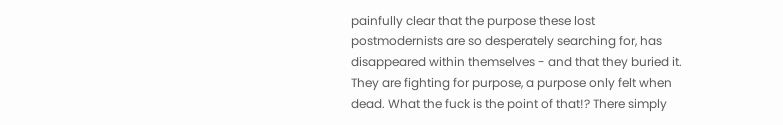painfully clear that the purpose these lost postmodernists are so desperately searching for, has disappeared within themselves - and that they buried it. They are fighting for purpose, a purpose only felt when dead. What the fuck is the point of that!? There simply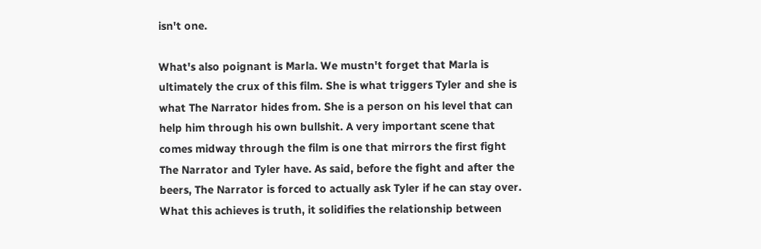isn't one.

What's also poignant is Marla. We mustn't forget that Marla is ultimately the crux of this film. She is what triggers Tyler and she is what The Narrator hides from. She is a person on his level that can help him through his own bullshit. A very important scene that comes midway through the film is one that mirrors the first fight The Narrator and Tyler have. As said, before the fight and after the beers, The Narrator is forced to actually ask Tyler if he can stay over. What this achieves is truth, it solidifies the relationship between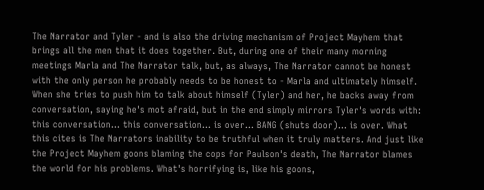The Narrator and Tyler - and is also the driving mechanism of Project Mayhem that brings all the men that it does together. But, during one of their many morning meetings Marla and The Narrator talk, but, as always, The Narrator cannot be honest with the only person he probably needs to be honest to - Marla and ultimately himself. When she tries to push him to talk about himself (Tyler) and her, he backs away from conversation, saying he's mot afraid, but in the end simply mirrors Tyler's words with: this conversation... this conversation... is over... BANG (shuts door)... is over. What this cites is The Narrators inability to be truthful when it truly matters. And just like the Project Mayhem goons blaming the cops for Paulson's death, The Narrator blames the world for his problems. What's horrifying is, like his goons,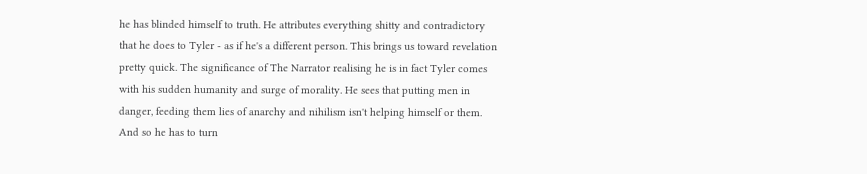he has blinded himself to truth. He attributes everything shitty and contradictory that he does to Tyler - as if he's a different person. This brings us toward revelation pretty quick. The significance of The Narrator realising he is in fact Tyler comes with his sudden humanity and surge of morality. He sees that putting men in danger, feeding them lies of anarchy and nihilism isn't helping himself or them. And so he has to turn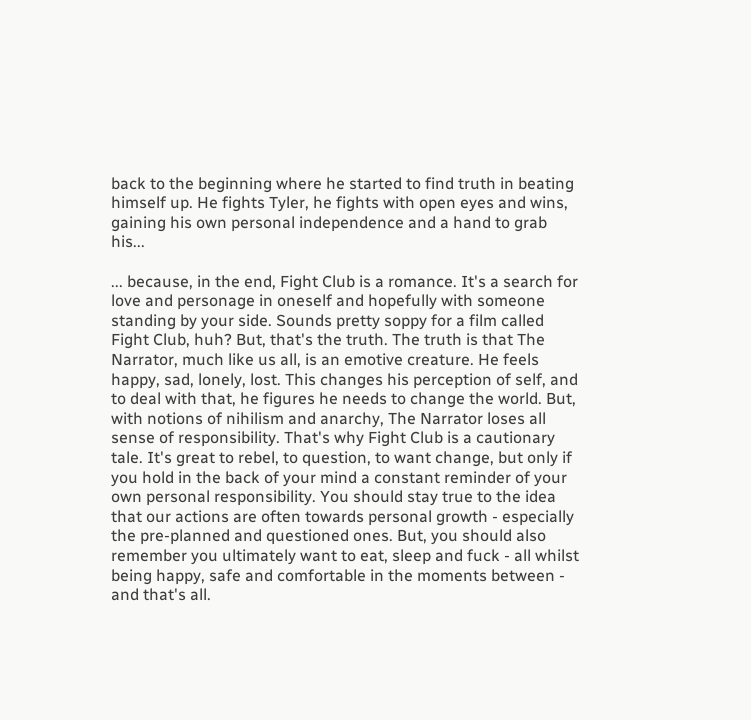back to the beginning where he started to find truth in beating himself up. He fights Tyler, he fights with open eyes and wins, gaining his own personal independence and a hand to grab his...

... because, in the end, Fight Club is a romance. It's a search for love and personage in oneself and hopefully with someone standing by your side. Sounds pretty soppy for a film called Fight Club, huh? But, that's the truth. The truth is that The Narrator, much like us all, is an emotive creature. He feels happy, sad, lonely, lost. This changes his perception of self, and to deal with that, he figures he needs to change the world. But, with notions of nihilism and anarchy, The Narrator loses all sense of responsibility. That's why Fight Club is a cautionary tale. It's great to rebel, to question, to want change, but only if you hold in the back of your mind a constant reminder of your own personal responsibility. You should stay true to the idea that our actions are often towards personal growth - especially the pre-planned and questioned ones. But, you should also remember you ultimately want to eat, sleep and fuck - all whilst being happy, safe and comfortable in the moments between - and that's all.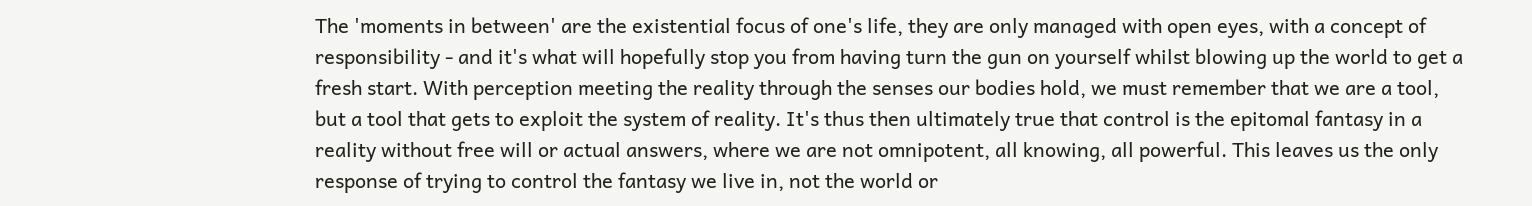The 'moments in between' are the existential focus of one's life, they are only managed with open eyes, with a concept of responsibility - and it's what will hopefully stop you from having turn the gun on yourself whilst blowing up the world to get a fresh start. With perception meeting the reality through the senses our bodies hold, we must remember that we are a tool, but a tool that gets to exploit the system of reality. It's thus then ultimately true that control is the epitomal fantasy in a reality without free will or actual answers, where we are not omnipotent, all knowing, all powerful. This leaves us the only response of trying to control the fantasy we live in, not the world or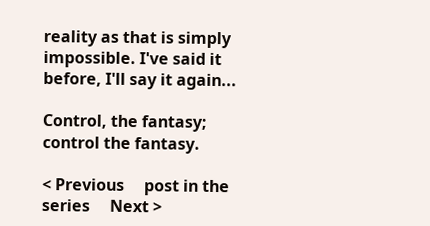reality as that is simply impossible. I've said it before, I'll say it again...

Control, the fantasy; control the fantasy.

< Previous     post in the series     Next >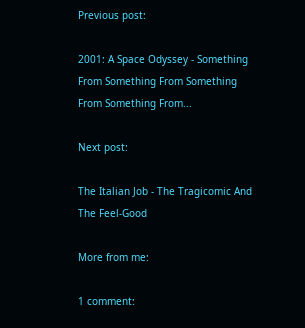Previous post:

2001: A Space Odyssey - Something From Something From Something From Something From...

Next post:

The Italian Job - The Tragicomic And The Feel-Good

More from me:

1 comment: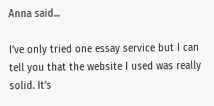Anna said...

I’ve only tried one essay service but I can tell you that the website I used was really solid. It’s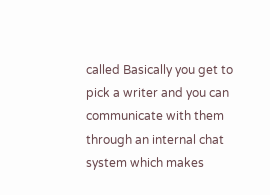called Basically you get to pick a writer and you can communicate with them through an internal chat system which makes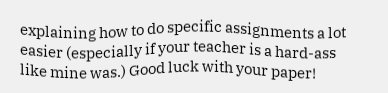explaining how to do specific assignments a lot easier (especially if your teacher is a hard-ass like mine was.) Good luck with your paper!